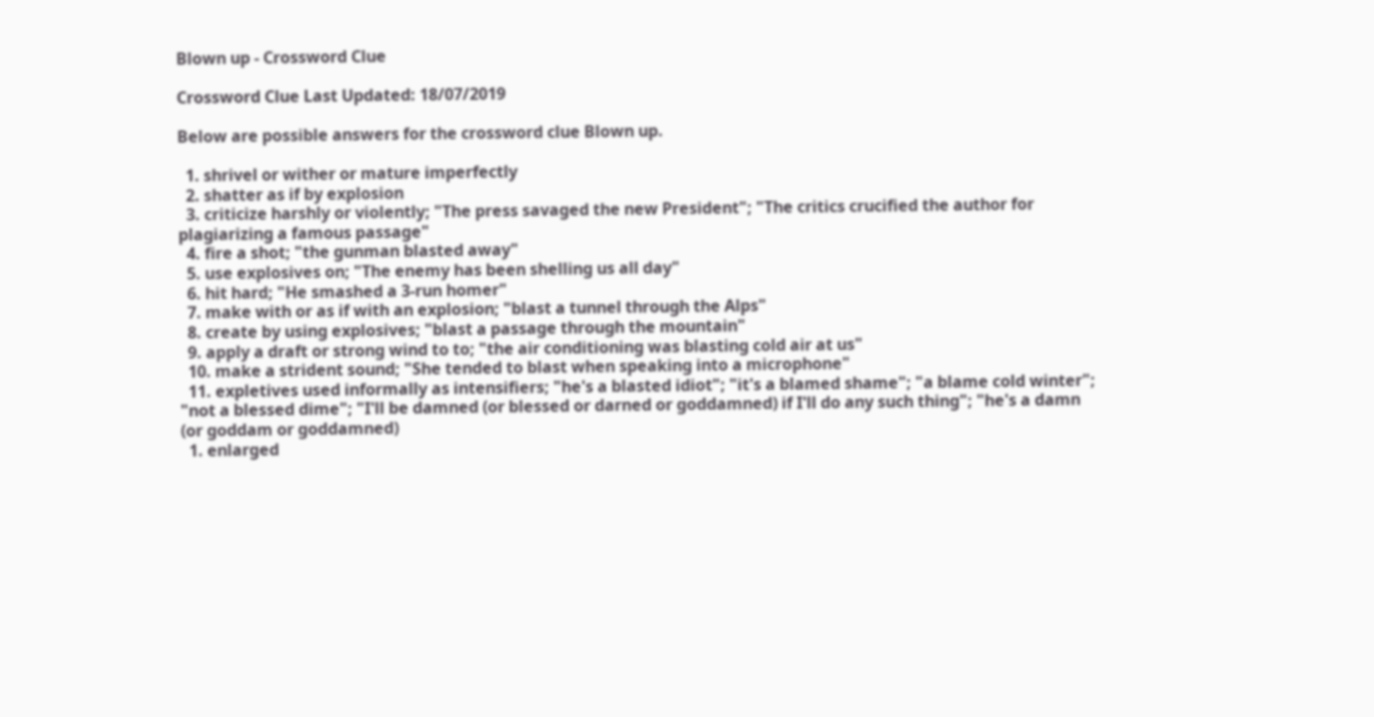Blown up - Crossword Clue

Crossword Clue Last Updated: 18/07/2019

Below are possible answers for the crossword clue Blown up.

  1. shrivel or wither or mature imperfectly
  2. shatter as if by explosion
  3. criticize harshly or violently; "The press savaged the new President"; "The critics crucified the author for plagiarizing a famous passage"
  4. fire a shot; "the gunman blasted away"
  5. use explosives on; "The enemy has been shelling us all day"
  6. hit hard; "He smashed a 3-run homer"
  7. make with or as if with an explosion; "blast a tunnel through the Alps"
  8. create by using explosives; "blast a passage through the mountain"
  9. apply a draft or strong wind to to; "the air conditioning was blasting cold air at us"
  10. make a strident sound; "She tended to blast when speaking into a microphone"
  11. expletives used informally as intensifiers; "he's a blasted idiot"; "it's a blamed shame"; "a blame cold winter"; "not a blessed dime"; "I'll be damned (or blessed or darned or goddamned) if I'll do any such thing"; "he's a damn (or goddam or goddamned)
  1. enlarged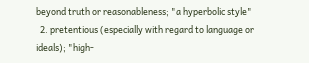beyond truth or reasonableness; "a hyperbolic style"
  2. pretentious (especially with regard to language or ideals); "high-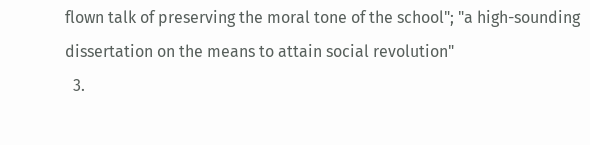flown talk of preserving the moral tone of the school"; "a high-sounding dissertation on the means to attain social revolution"
  3.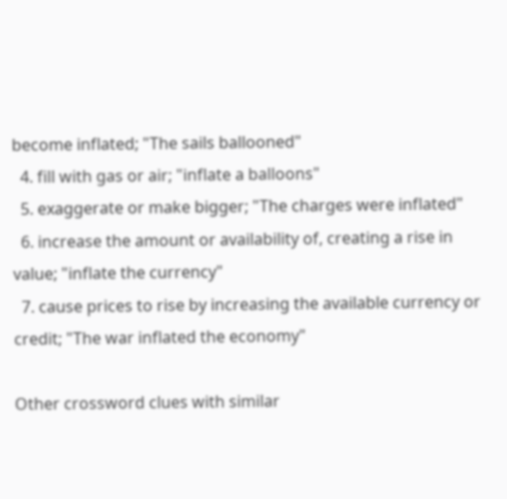become inflated; "The sails ballooned"
  4. fill with gas or air; "inflate a balloons"
  5. exaggerate or make bigger; "The charges were inflated"
  6. increase the amount or availability of, creating a rise in value; "inflate the currency"
  7. cause prices to rise by increasing the available currency or credit; "The war inflated the economy"

Other crossword clues with similar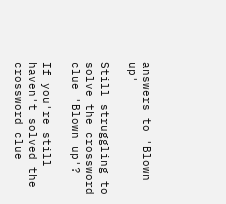answers to 'Blown up'

Still struggling to solve the crossword clue 'Blown up'?

If you're still haven't solved the crossword clue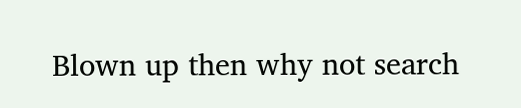Blown up then why not search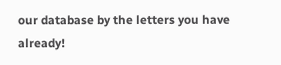our database by the letters you have already!